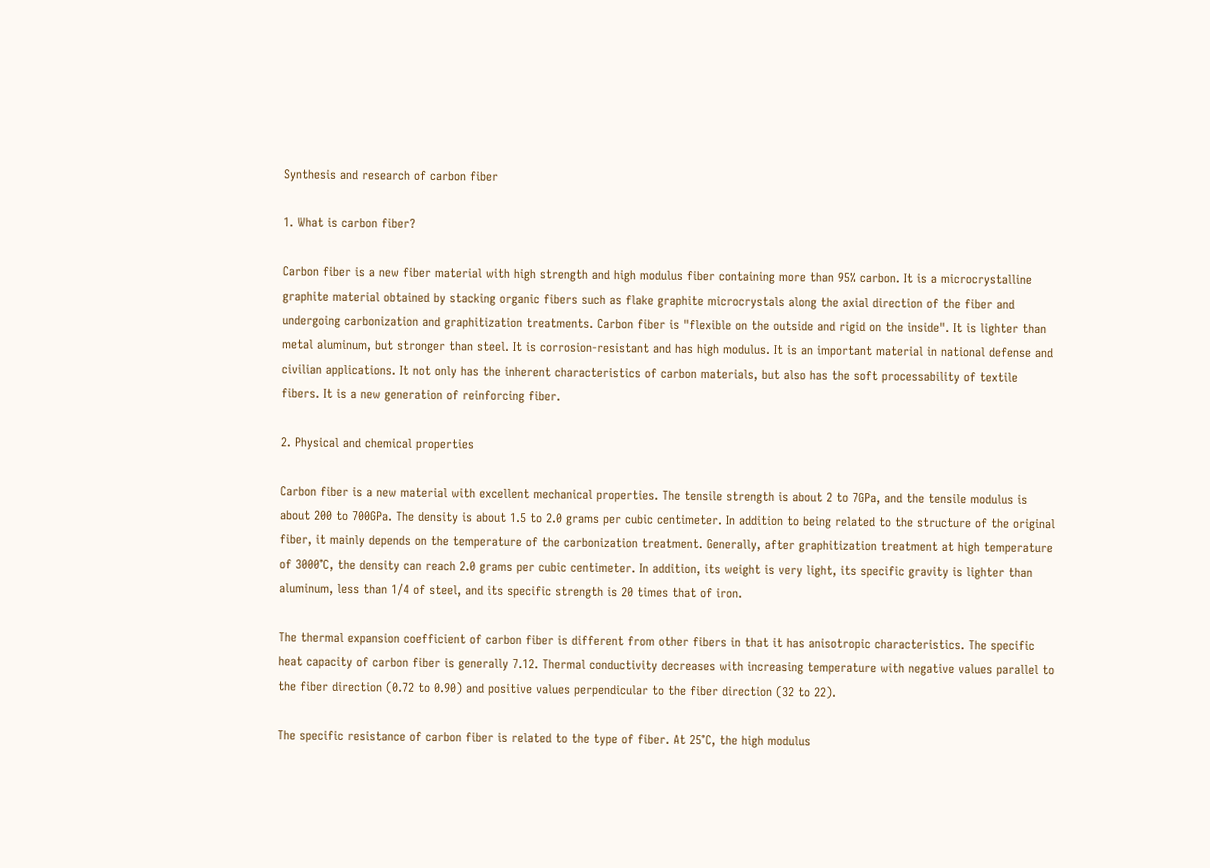Synthesis and research of carbon fiber

1. What is carbon fiber?

Carbon fiber is a new fiber material with high strength and high modulus fiber containing more than 95% carbon. It is a microcrystalline graphite material obtained by stacking organic fibers such as flake graphite microcrystals along the axial direction of the fiber and undergoing carbonization and graphitization treatments. Carbon fiber is "flexible on the outside and rigid on the inside". It is lighter than metal aluminum, but stronger than steel. It is corrosion-resistant and has high modulus. It is an important material in national defense and civilian applications. It not only has the inherent characteristics of carbon materials, but also has the soft processability of textile fibers. It is a new generation of reinforcing fiber.

2. Physical and chemical properties

Carbon fiber is a new material with excellent mechanical properties. The tensile strength is about 2 to 7GPa, and the tensile modulus is about 200 to 700GPa. The density is about 1.5 to 2.0 grams per cubic centimeter. In addition to being related to the structure of the original fiber, it mainly depends on the temperature of the carbonization treatment. Generally, after graphitization treatment at high temperature of 3000℃, the density can reach 2.0 grams per cubic centimeter. In addition, its weight is very light, its specific gravity is lighter than aluminum, less than 1/4 of steel, and its specific strength is 20 times that of iron.

The thermal expansion coefficient of carbon fiber is different from other fibers in that it has anisotropic characteristics. The specific heat capacity of carbon fiber is generally 7.12. Thermal conductivity decreases with increasing temperature with negative values parallel to the fiber direction (0.72 to 0.90) and positive values perpendicular to the fiber direction (32 to 22).

The specific resistance of carbon fiber is related to the type of fiber. At 25°C, the high modulus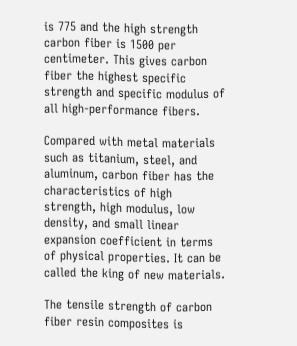is 775 and the high strength carbon fiber is 1500 per centimeter. This gives carbon fiber the highest specific strength and specific modulus of all high-performance fibers.

Compared with metal materials such as titanium, steel, and aluminum, carbon fiber has the characteristics of high strength, high modulus, low density, and small linear expansion coefficient in terms of physical properties. It can be called the king of new materials.

The tensile strength of carbon fiber resin composites is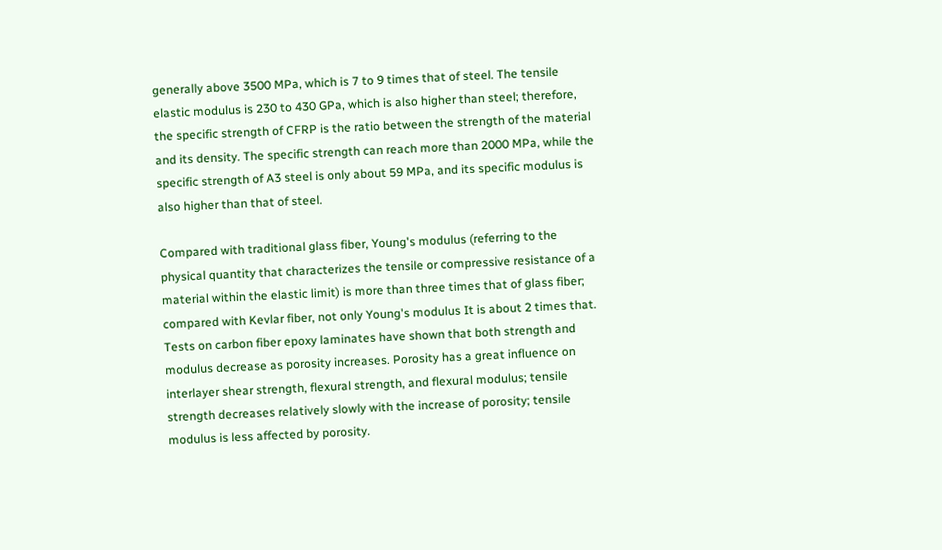generally above 3500 MPa, which is 7 to 9 times that of steel. The tensile elastic modulus is 230 to 430 GPa, which is also higher than steel; therefore, the specific strength of CFRP is the ratio between the strength of the material and its density. The specific strength can reach more than 2000 MPa, while the specific strength of A3 steel is only about 59 MPa, and its specific modulus is also higher than that of steel.

Compared with traditional glass fiber, Young's modulus (referring to the physical quantity that characterizes the tensile or compressive resistance of a material within the elastic limit) is more than three times that of glass fiber; compared with Kevlar fiber, not only Young's modulus It is about 2 times that. Tests on carbon fiber epoxy laminates have shown that both strength and modulus decrease as porosity increases. Porosity has a great influence on interlayer shear strength, flexural strength, and flexural modulus; tensile strength decreases relatively slowly with the increase of porosity; tensile modulus is less affected by porosity.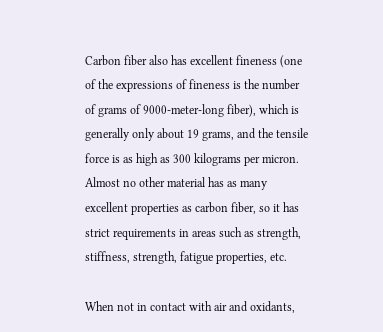Carbon fiber also has excellent fineness (one of the expressions of fineness is the number of grams of 9000-meter-long fiber), which is generally only about 19 grams, and the tensile force is as high as 300 kilograms per micron. Almost no other material has as many excellent properties as carbon fiber, so it has strict requirements in areas such as strength, stiffness, strength, fatigue properties, etc.

When not in contact with air and oxidants,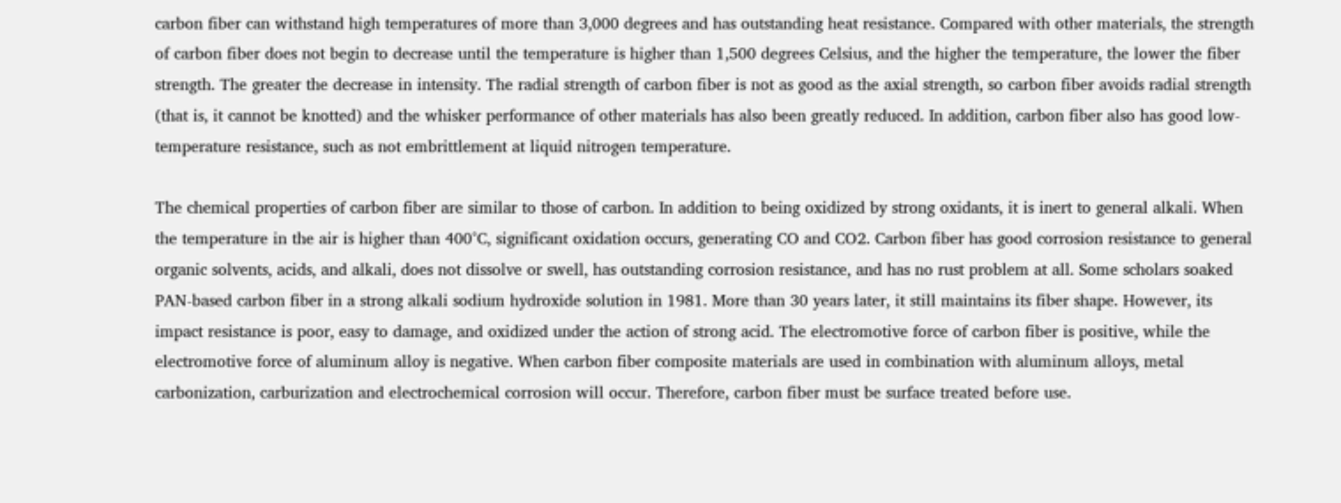carbon fiber can withstand high temperatures of more than 3,000 degrees and has outstanding heat resistance. Compared with other materials, the strength of carbon fiber does not begin to decrease until the temperature is higher than 1,500 degrees Celsius, and the higher the temperature, the lower the fiber strength. The greater the decrease in intensity. The radial strength of carbon fiber is not as good as the axial strength, so carbon fiber avoids radial strength (that is, it cannot be knotted) and the whisker performance of other materials has also been greatly reduced. In addition, carbon fiber also has good low-temperature resistance, such as not embrittlement at liquid nitrogen temperature.

The chemical properties of carbon fiber are similar to those of carbon. In addition to being oxidized by strong oxidants, it is inert to general alkali. When the temperature in the air is higher than 400°C, significant oxidation occurs, generating CO and CO2. Carbon fiber has good corrosion resistance to general organic solvents, acids, and alkali, does not dissolve or swell, has outstanding corrosion resistance, and has no rust problem at all. Some scholars soaked PAN-based carbon fiber in a strong alkali sodium hydroxide solution in 1981. More than 30 years later, it still maintains its fiber shape. However, its impact resistance is poor, easy to damage, and oxidized under the action of strong acid. The electromotive force of carbon fiber is positive, while the electromotive force of aluminum alloy is negative. When carbon fiber composite materials are used in combination with aluminum alloys, metal carbonization, carburization and electrochemical corrosion will occur. Therefore, carbon fiber must be surface treated before use.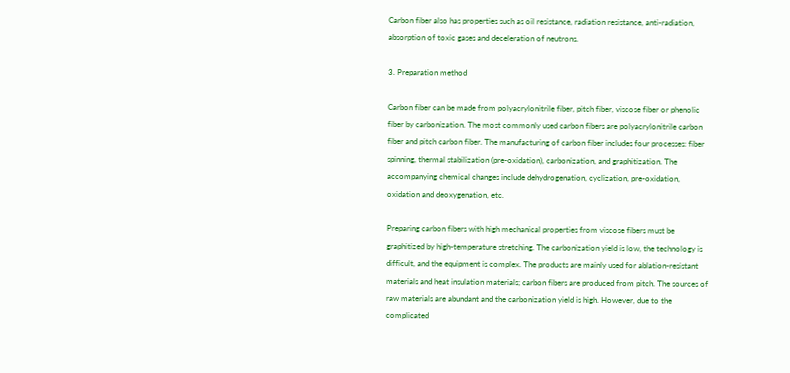Carbon fiber also has properties such as oil resistance, radiation resistance, anti-radiation, absorption of toxic gases and deceleration of neutrons.

3. Preparation method

Carbon fiber can be made from polyacrylonitrile fiber, pitch fiber, viscose fiber or phenolic fiber by carbonization. The most commonly used carbon fibers are polyacrylonitrile carbon fiber and pitch carbon fiber. The manufacturing of carbon fiber includes four processes: fiber spinning, thermal stabilization (pre-oxidation), carbonization, and graphitization. The accompanying chemical changes include dehydrogenation, cyclization, pre-oxidation, oxidation and deoxygenation, etc.

Preparing carbon fibers with high mechanical properties from viscose fibers must be graphitized by high-temperature stretching. The carbonization yield is low, the technology is difficult, and the equipment is complex. The products are mainly used for ablation-resistant materials and heat insulation materials; carbon fibers are produced from pitch. The sources of raw materials are abundant and the carbonization yield is high. However, due to the complicated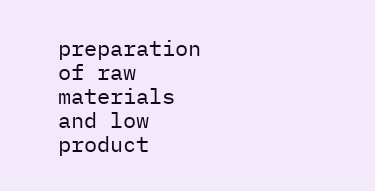preparation of raw materials and low product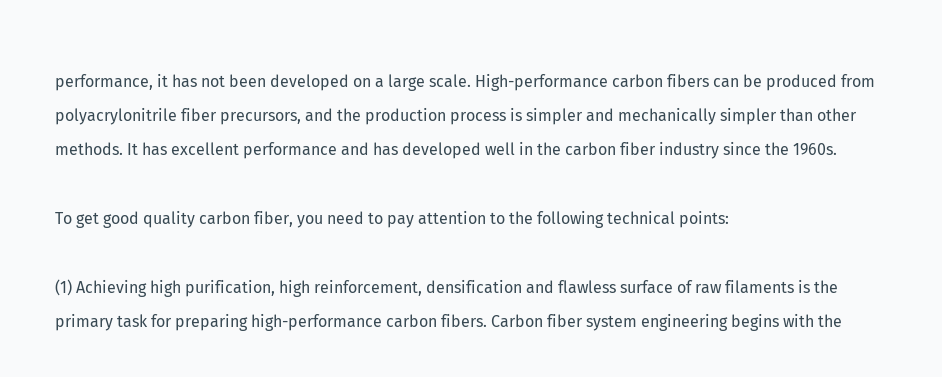performance, it has not been developed on a large scale. High-performance carbon fibers can be produced from polyacrylonitrile fiber precursors, and the production process is simpler and mechanically simpler than other methods. It has excellent performance and has developed well in the carbon fiber industry since the 1960s.

To get good quality carbon fiber, you need to pay attention to the following technical points:

(1) Achieving high purification, high reinforcement, densification and flawless surface of raw filaments is the primary task for preparing high-performance carbon fibers. Carbon fiber system engineering begins with the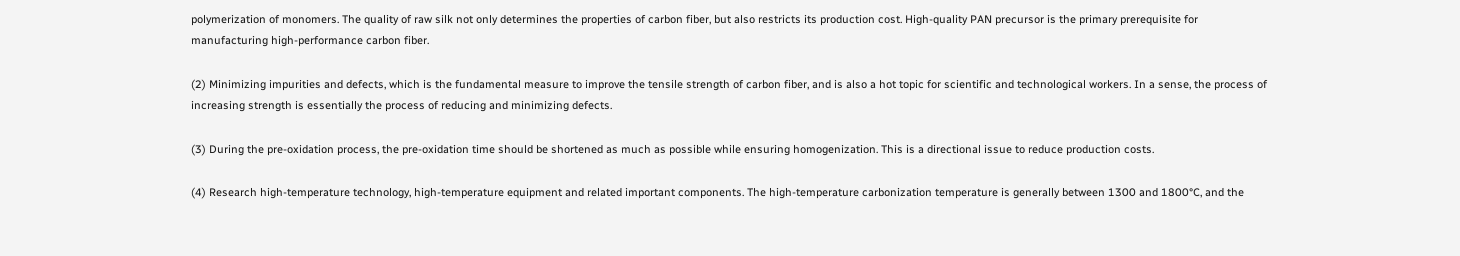polymerization of monomers. The quality of raw silk not only determines the properties of carbon fiber, but also restricts its production cost. High-quality PAN precursor is the primary prerequisite for manufacturing high-performance carbon fiber.

(2) Minimizing impurities and defects, which is the fundamental measure to improve the tensile strength of carbon fiber, and is also a hot topic for scientific and technological workers. In a sense, the process of increasing strength is essentially the process of reducing and minimizing defects.

(3) During the pre-oxidation process, the pre-oxidation time should be shortened as much as possible while ensuring homogenization. This is a directional issue to reduce production costs.

(4) Research high-temperature technology, high-temperature equipment and related important components. The high-temperature carbonization temperature is generally between 1300 and 1800°C, and the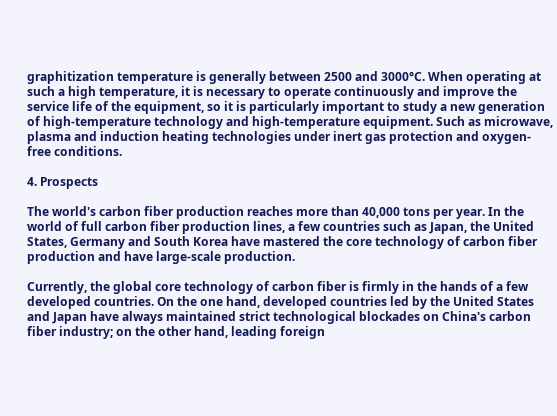graphitization temperature is generally between 2500 and 3000°C. When operating at such a high temperature, it is necessary to operate continuously and improve the service life of the equipment, so it is particularly important to study a new generation of high-temperature technology and high-temperature equipment. Such as microwave, plasma and induction heating technologies under inert gas protection and oxygen-free conditions.

4. Prospects

The world's carbon fiber production reaches more than 40,000 tons per year. In the world of full carbon fiber production lines, a few countries such as Japan, the United States, Germany and South Korea have mastered the core technology of carbon fiber production and have large-scale production.

Currently, the global core technology of carbon fiber is firmly in the hands of a few developed countries. On the one hand, developed countries led by the United States and Japan have always maintained strict technological blockades on China's carbon fiber industry; on the other hand, leading foreign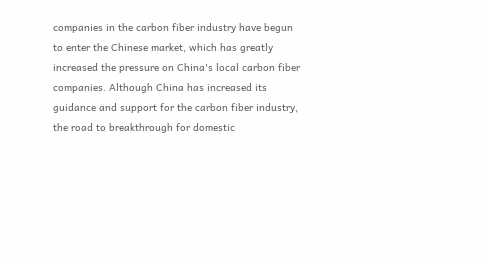companies in the carbon fiber industry have begun to enter the Chinese market, which has greatly increased the pressure on China's local carbon fiber companies. Although China has increased its guidance and support for the carbon fiber industry, the road to breakthrough for domestic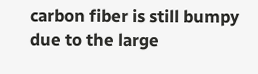carbon fiber is still bumpy due to the large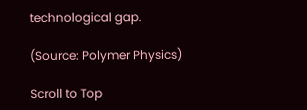technological gap.

(Source: Polymer Physics)

Scroll to Top